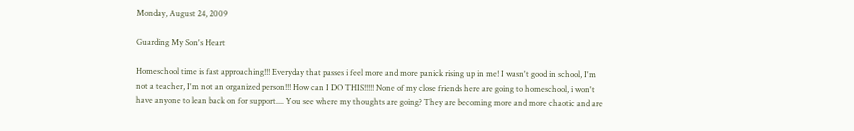Monday, August 24, 2009

Guarding My Son's Heart

Homeschool time is fast approaching!!! Everyday that passes i feel more and more panick rising up in me! I wasn't good in school, I'm not a teacher, I'm not an organized person!!! How can I DO THIS!!!!! None of my close friends here are going to homeschool, i won't have anyone to lean back on for support.... You see where my thoughts are going? They are becoming more and more chaotic and are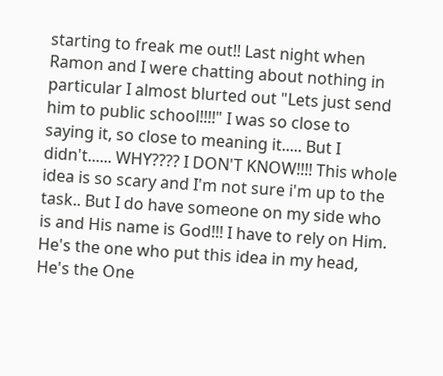starting to freak me out!! Last night when Ramon and I were chatting about nothing in particular I almost blurted out "Lets just send him to public school!!!!" I was so close to saying it, so close to meaning it..... But I didn't...... WHY???? I DON'T KNOW!!!! This whole idea is so scary and I'm not sure i'm up to the task.. But I do have someone on my side who is and His name is God!!! I have to rely on Him. He's the one who put this idea in my head, He's the One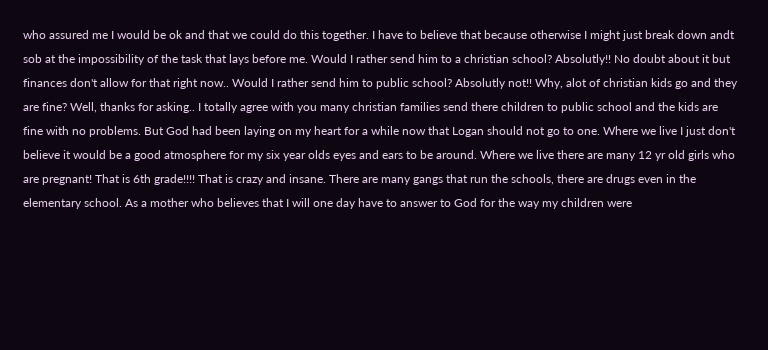who assured me I would be ok and that we could do this together. I have to believe that because otherwise I might just break down andt sob at the impossibility of the task that lays before me. Would I rather send him to a christian school? Absolutly!! No doubt about it but finances don't allow for that right now.. Would I rather send him to public school? Absolutly not!! Why, alot of christian kids go and they are fine? Well, thanks for asking.. I totally agree with you many christian families send there children to public school and the kids are fine with no problems. But God had been laying on my heart for a while now that Logan should not go to one. Where we live I just don't believe it would be a good atmosphere for my six year olds eyes and ears to be around. Where we live there are many 12 yr old girls who are pregnant! That is 6th grade!!!! That is crazy and insane. There are many gangs that run the schools, there are drugs even in the elementary school. As a mother who believes that I will one day have to answer to God for the way my children were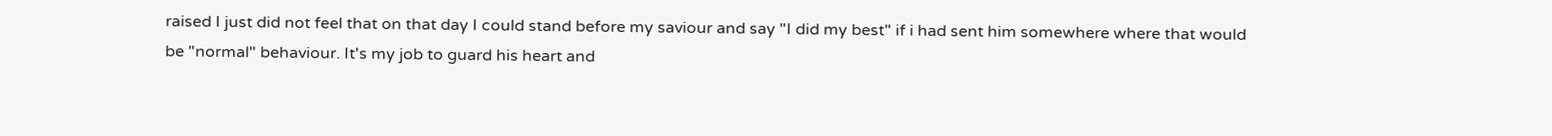raised I just did not feel that on that day I could stand before my saviour and say "I did my best" if i had sent him somewhere where that would be "normal" behaviour. It's my job to guard his heart and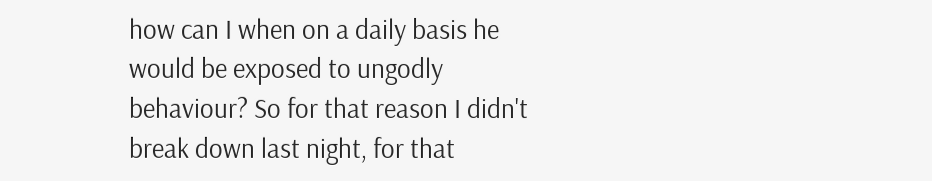how can I when on a daily basis he would be exposed to ungodly behaviour? So for that reason I didn't break down last night, for that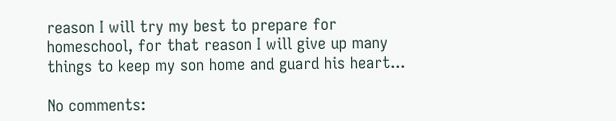reason I will try my best to prepare for homeschool, for that reason I will give up many things to keep my son home and guard his heart...

No comments: